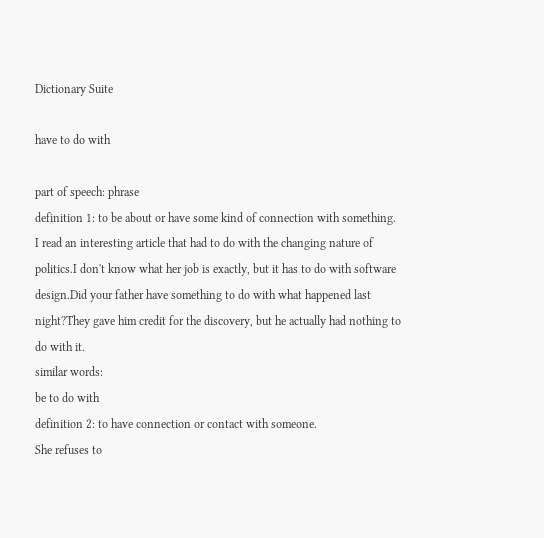Dictionary Suite

have to do with

part of speech: phrase
definition 1: to be about or have some kind of connection with something.
I read an interesting article that had to do with the changing nature of politics.I don't know what her job is exactly, but it has to do with software design.Did your father have something to do with what happened last night?They gave him credit for the discovery, but he actually had nothing to do with it.
similar words:
be to do with
definition 2: to have connection or contact with someone.
She refuses to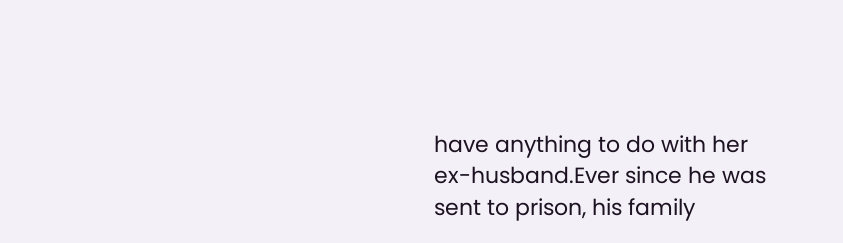have anything to do with her ex-husband.Ever since he was sent to prison, his family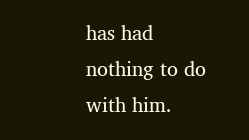has had nothing to do with him.